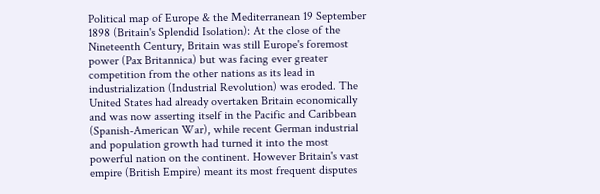Political map of Europe & the Mediterranean 19 September 1898 (Britain's Splendid Isolation): At the close of the Nineteenth Century, Britain was still Europe's foremost power (Pax Britannica) but was facing ever greater competition from the other nations as its lead in industrialization (Industrial Revolution) was eroded. The United States had already overtaken Britain economically and was now asserting itself in the Pacific and Caribbean (Spanish-American War), while recent German industrial and population growth had turned it into the most powerful nation on the continent. However Britain's vast empire (British Empire) meant its most frequent disputes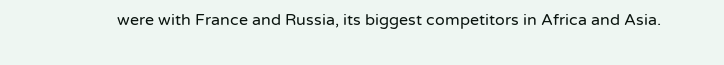were with France and Russia, its biggest competitors in Africa and Asia.